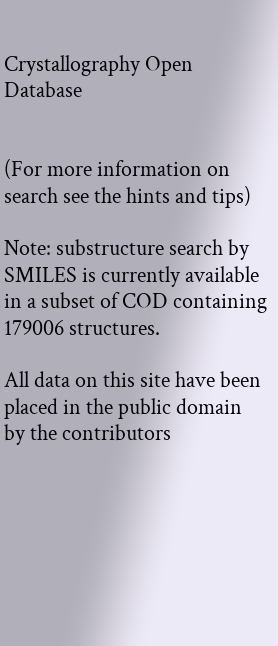Crystallography Open Database


(For more information on search see the hints and tips)

Note: substructure search by SMILES is currently available in a subset of COD containing 179006 structures.

All data on this site have been placed in the public domain by the contributors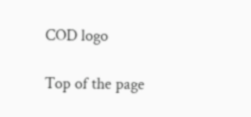COD logo

Top of the page